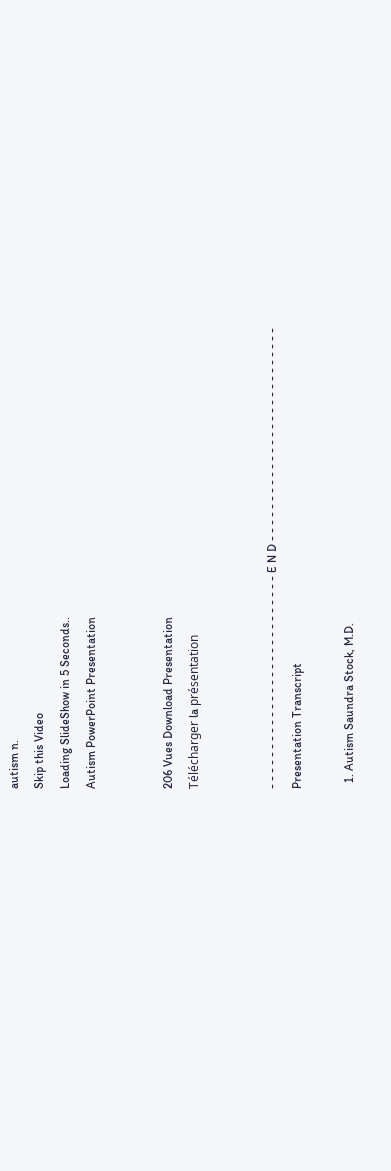autism n.
Skip this Video
Loading SlideShow in 5 Seconds..
Autism PowerPoint Presentation


206 Vues Download Presentation
Télécharger la présentation


- - - - - - - - - - - - - - - - - - - - - - - - - - - E N D - - - - - - - - - - - - - - - - - - - - - - - - - - -
Presentation Transcript

  1. Autism Saundra Stock, M.D.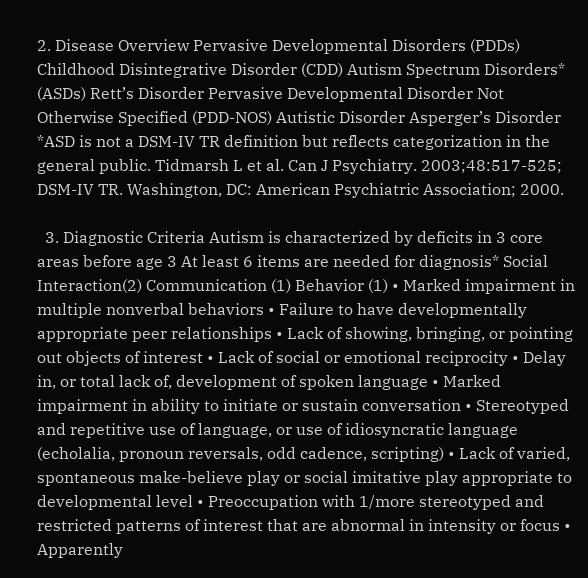2. Disease Overview Pervasive Developmental Disorders (PDDs) Childhood Disintegrative Disorder (CDD) Autism Spectrum Disorders* (ASDs) Rett’s Disorder Pervasive Developmental Disorder Not Otherwise Specified (PDD-NOS) Autistic Disorder Asperger’s Disorder *ASD is not a DSM-IV TR definition but reflects categorization in the general public. Tidmarsh L et al. Can J Psychiatry. 2003;48:517-525; DSM-IV TR. Washington, DC: American Psychiatric Association; 2000.

  3. Diagnostic Criteria Autism is characterized by deficits in 3 core areas before age 3 At least 6 items are needed for diagnosis* Social Interaction(2) Communication (1) Behavior (1) • Marked impairment in multiple nonverbal behaviors • Failure to have developmentally appropriate peer relationships • Lack of showing, bringing, or pointing out objects of interest • Lack of social or emotional reciprocity • Delay in, or total lack of, development of spoken language • Marked impairment in ability to initiate or sustain conversation • Stereotyped and repetitive use of language, or use of idiosyncratic language (echolalia, pronoun reversals, odd cadence, scripting) • Lack of varied, spontaneous make-believe play or social imitative play appropriate to developmental level • Preoccupation with 1/more stereotyped and restricted patterns of interest that are abnormal in intensity or focus • Apparently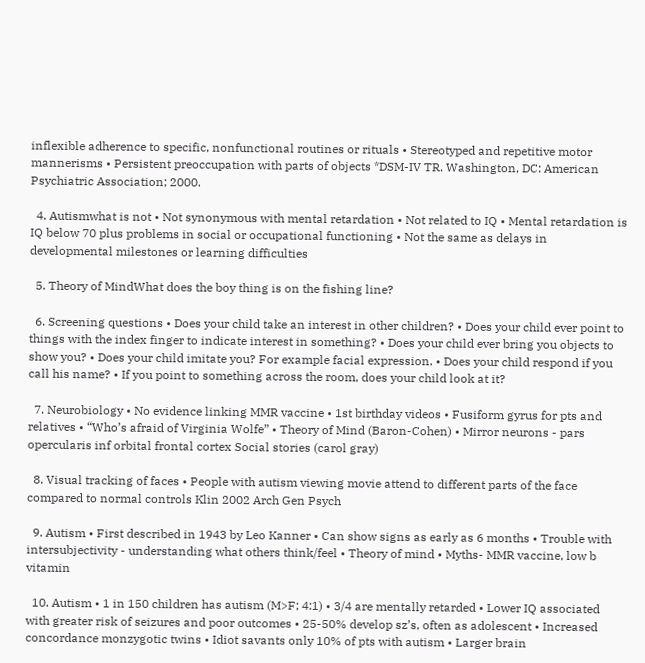inflexible adherence to specific, nonfunctional routines or rituals • Stereotyped and repetitive motor mannerisms • Persistent preoccupation with parts of objects *DSM-IV TR. Washington, DC: American Psychiatric Association; 2000.

  4. Autismwhat is not • Not synonymous with mental retardation • Not related to IQ • Mental retardation is IQ below 70 plus problems in social or occupational functioning • Not the same as delays in developmental milestones or learning difficulties

  5. Theory of MindWhat does the boy thing is on the fishing line?

  6. Screening questions • Does your child take an interest in other children? • Does your child ever point to things with the index finger to indicate interest in something? • Does your child ever bring you objects to show you? • Does your child imitate you? For example facial expression. • Does your child respond if you call his name? • If you point to something across the room, does your child look at it?

  7. Neurobiology • No evidence linking MMR vaccine • 1st birthday videos • Fusiform gyrus for pts and relatives • “Who’s afraid of Virginia Wolfe” • Theory of Mind (Baron-Cohen) • Mirror neurons - pars opercularis inf orbital frontal cortex Social stories (carol gray)

  8. Visual tracking of faces • People with autism viewing movie attend to different parts of the face compared to normal controls Klin 2002 Arch Gen Psych

  9. Autism • First described in 1943 by Leo Kanner • Can show signs as early as 6 months • Trouble with intersubjectivity - understanding what others think/feel • Theory of mind • Myths- MMR vaccine, low b vitamin

  10. Autism • 1 in 150 children has autism (M>F; 4:1) • 3/4 are mentally retarded • Lower IQ associated with greater risk of seizures and poor outcomes • 25-50% develop sz’s, often as adolescent • Increased concordance monzygotic twins • Idiot savants only 10% of pts with autism • Larger brain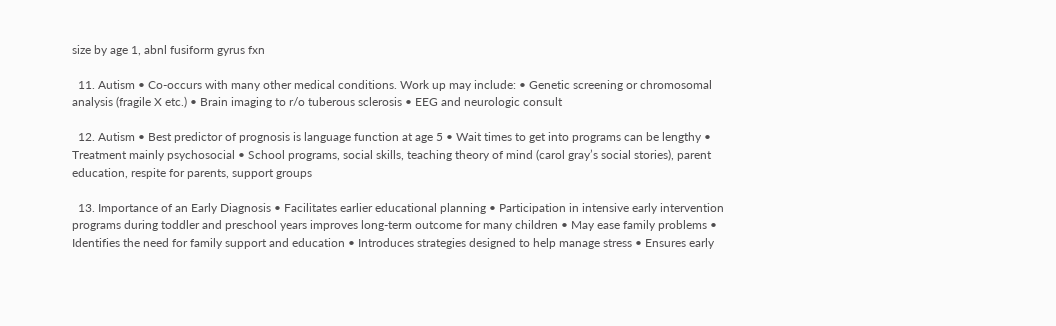size by age 1, abnl fusiform gyrus fxn

  11. Autism • Co-occurs with many other medical conditions. Work up may include: • Genetic screening or chromosomal analysis (fragile X etc.) • Brain imaging to r/o tuberous sclerosis • EEG and neurologic consult

  12. Autism • Best predictor of prognosis is language function at age 5 • Wait times to get into programs can be lengthy • Treatment mainly psychosocial • School programs, social skills, teaching theory of mind (carol gray’s social stories), parent education, respite for parents, support groups

  13. Importance of an Early Diagnosis • Facilitates earlier educational planning • Participation in intensive early intervention programs during toddler and preschool years improves long-term outcome for many children • May ease family problems • Identifies the need for family support and education • Introduces strategies designed to help manage stress • Ensures early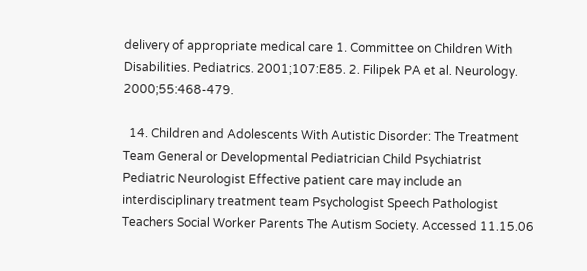delivery of appropriate medical care 1. Committee on Children With Disabilities. Pediatrics. 2001;107:E85. 2. Filipek PA et al. Neurology. 2000;55:468-479.

  14. Children and Adolescents With Autistic Disorder: The Treatment Team General or Developmental Pediatrician Child Psychiatrist Pediatric Neurologist Effective patient care may include an interdisciplinary treatment team Psychologist Speech Pathologist Teachers Social Worker Parents The Autism Society. Accessed 11.15.06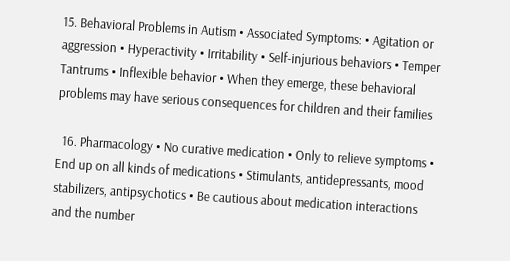15. Behavioral Problems in Autism • Associated Symptoms: • Agitation or aggression • Hyperactivity • Irritability • Self-injurious behaviors • Temper Tantrums • Inflexible behavior • When they emerge, these behavioral problems may have serious consequences for children and their families

  16. Pharmacology • No curative medication • Only to relieve symptoms • End up on all kinds of medications • Stimulants, antidepressants, mood stabilizers, antipsychotics • Be cautious about medication interactions and the number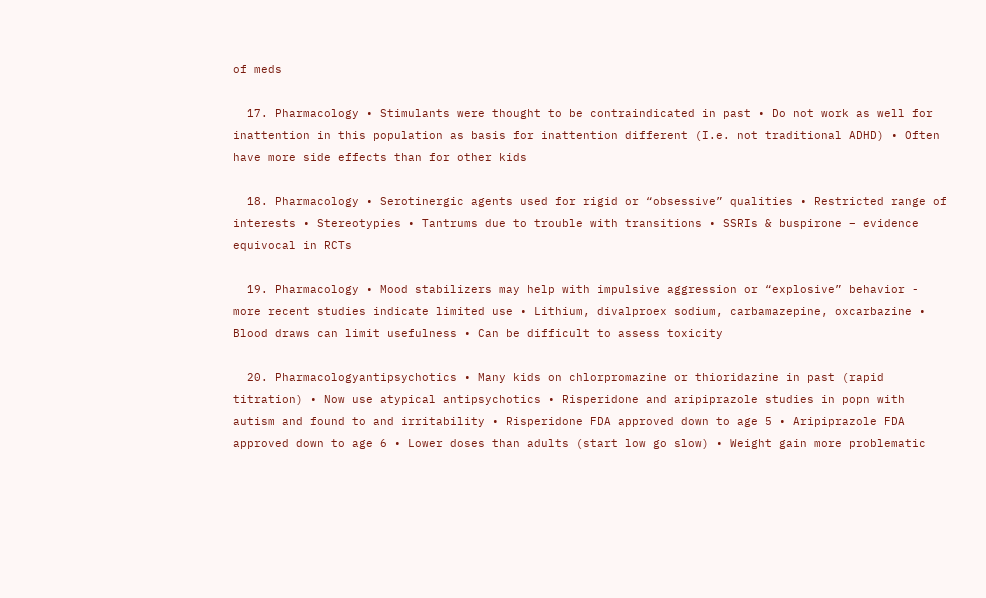of meds

  17. Pharmacology • Stimulants were thought to be contraindicated in past • Do not work as well for inattention in this population as basis for inattention different (I.e. not traditional ADHD) • Often have more side effects than for other kids

  18. Pharmacology • Serotinergic agents used for rigid or “obsessive” qualities • Restricted range of interests • Stereotypies • Tantrums due to trouble with transitions • SSRIs & buspirone – evidence equivocal in RCTs

  19. Pharmacology • Mood stabilizers may help with impulsive aggression or “explosive” behavior - more recent studies indicate limited use • Lithium, divalproex sodium, carbamazepine, oxcarbazine • Blood draws can limit usefulness • Can be difficult to assess toxicity

  20. Pharmacologyantipsychotics • Many kids on chlorpromazine or thioridazine in past (rapid titration) • Now use atypical antipsychotics • Risperidone and aripiprazole studies in popn with autism and found to and irritability • Risperidone FDA approved down to age 5 • Aripiprazole FDA approved down to age 6 • Lower doses than adults (start low go slow) • Weight gain more problematic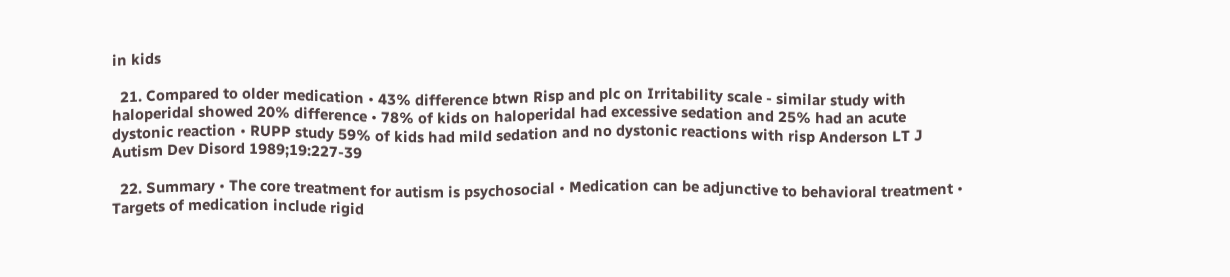in kids

  21. Compared to older medication • 43% difference btwn Risp and plc on Irritability scale - similar study with haloperidal showed 20% difference • 78% of kids on haloperidal had excessive sedation and 25% had an acute dystonic reaction • RUPP study 59% of kids had mild sedation and no dystonic reactions with risp Anderson LT J Autism Dev Disord 1989;19:227-39

  22. Summary • The core treatment for autism is psychosocial • Medication can be adjunctive to behavioral treatment • Targets of medication include rigid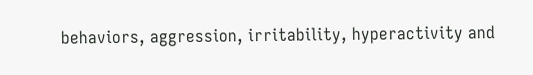behaviors, aggression, irritability, hyperactivity and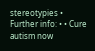stereotypies • Further info: • • Cure autism now